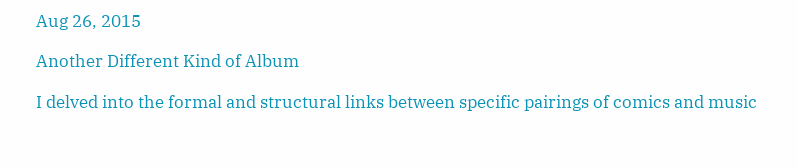Aug 26, 2015

Another Different Kind of Album

I delved into the formal and structural links between specific pairings of comics and music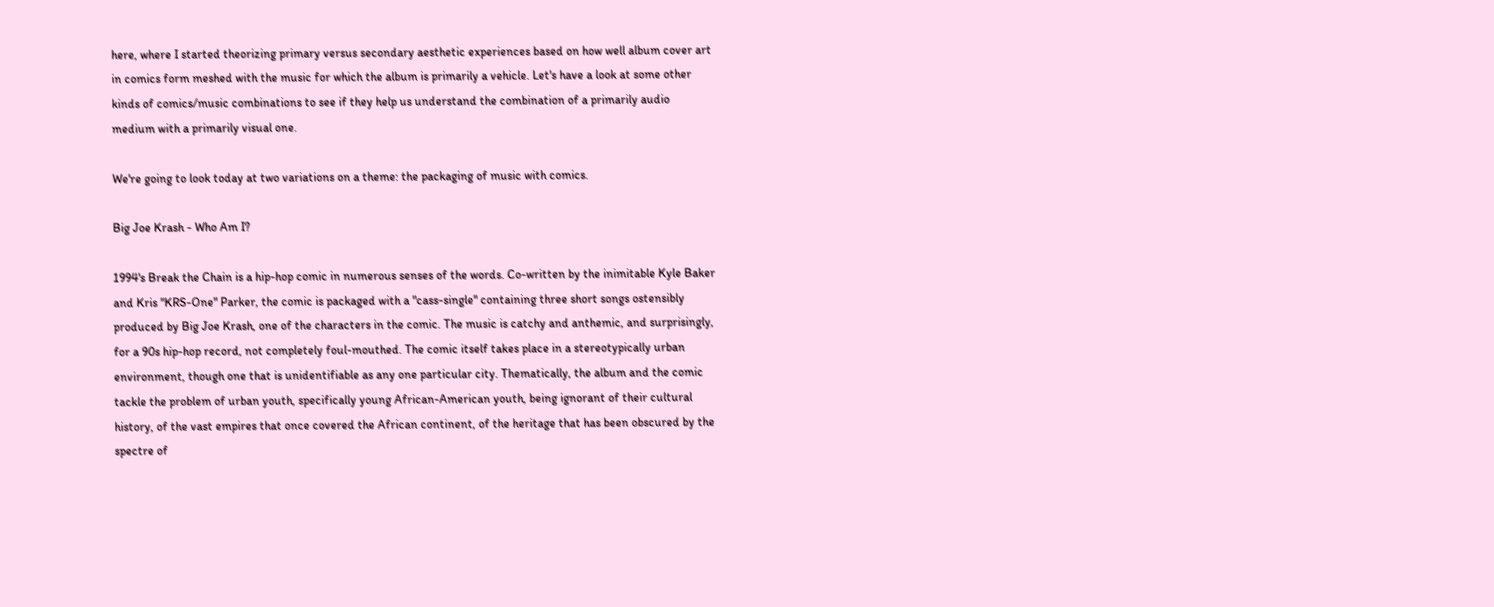here, where I started theorizing primary versus secondary aesthetic experiences based on how well album cover art in comics form meshed with the music for which the album is primarily a vehicle. Let's have a look at some other kinds of comics/music combinations to see if they help us understand the combination of a primarily audio medium with a primarily visual one.

We're going to look today at two variations on a theme: the packaging of music with comics.

Big Joe Krash - Who Am I?

1994's Break the Chain is a hip-hop comic in numerous senses of the words. Co-written by the inimitable Kyle Baker and Kris "KRS-One" Parker, the comic is packaged with a "cass-single" containing three short songs ostensibly produced by Big Joe Krash, one of the characters in the comic. The music is catchy and anthemic, and surprisingly, for a 90s hip-hop record, not completely foul-mouthed. The comic itself takes place in a stereotypically urban environment, though one that is unidentifiable as any one particular city. Thematically, the album and the comic tackle the problem of urban youth, specifically young African-American youth, being ignorant of their cultural history, of the vast empires that once covered the African continent, of the heritage that has been obscured by the spectre of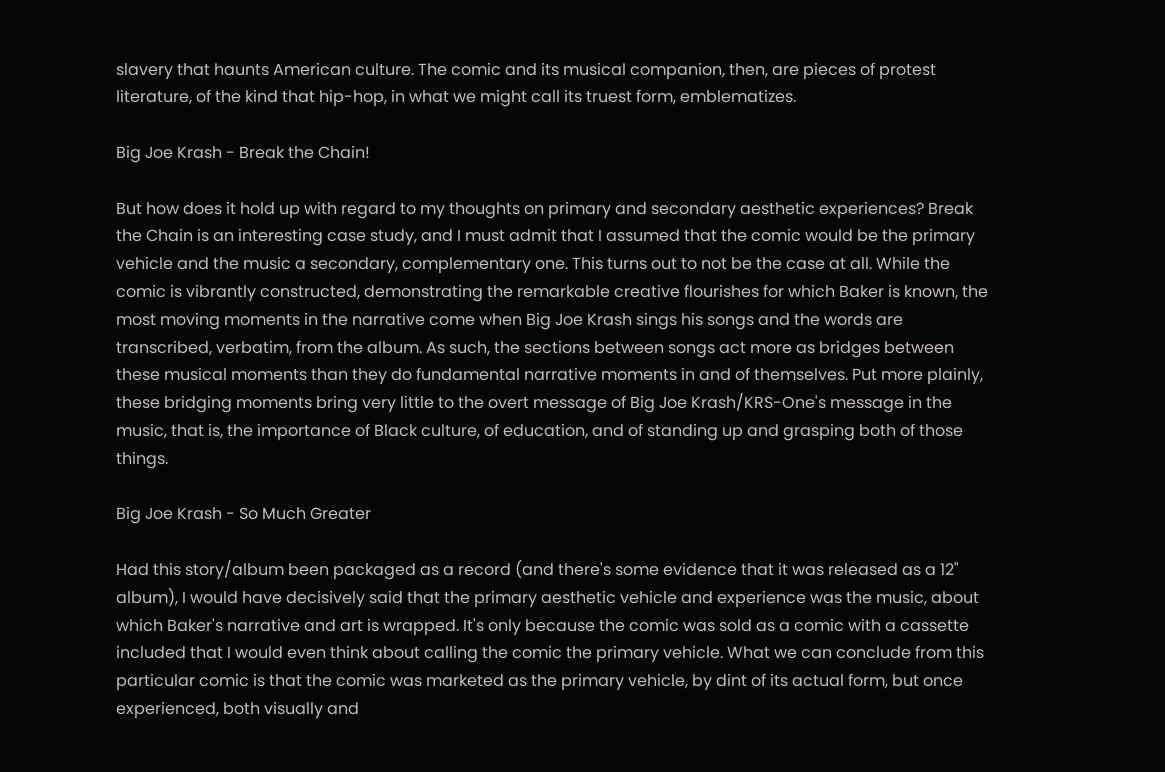slavery that haunts American culture. The comic and its musical companion, then, are pieces of protest literature, of the kind that hip-hop, in what we might call its truest form, emblematizes.

Big Joe Krash - Break the Chain!

But how does it hold up with regard to my thoughts on primary and secondary aesthetic experiences? Break the Chain is an interesting case study, and I must admit that I assumed that the comic would be the primary vehicle and the music a secondary, complementary one. This turns out to not be the case at all. While the comic is vibrantly constructed, demonstrating the remarkable creative flourishes for which Baker is known, the most moving moments in the narrative come when Big Joe Krash sings his songs and the words are transcribed, verbatim, from the album. As such, the sections between songs act more as bridges between these musical moments than they do fundamental narrative moments in and of themselves. Put more plainly, these bridging moments bring very little to the overt message of Big Joe Krash/KRS-One's message in the music, that is, the importance of Black culture, of education, and of standing up and grasping both of those things.

Big Joe Krash - So Much Greater

Had this story/album been packaged as a record (and there's some evidence that it was released as a 12" album), I would have decisively said that the primary aesthetic vehicle and experience was the music, about which Baker's narrative and art is wrapped. It's only because the comic was sold as a comic with a cassette included that I would even think about calling the comic the primary vehicle. What we can conclude from this particular comic is that the comic was marketed as the primary vehicle, by dint of its actual form, but once experienced, both visually and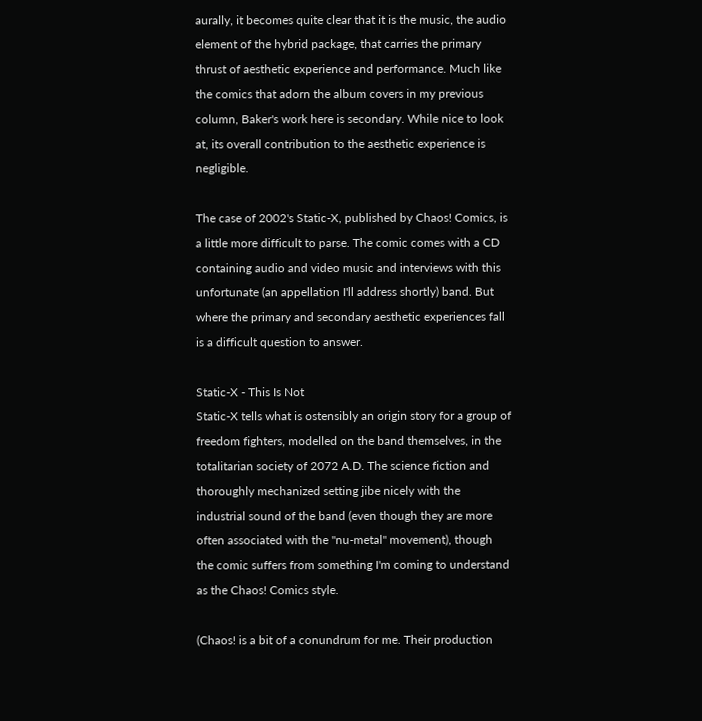aurally, it becomes quite clear that it is the music, the audio element of the hybrid package, that carries the primary thrust of aesthetic experience and performance. Much like the comics that adorn the album covers in my previous column, Baker's work here is secondary. While nice to look at, its overall contribution to the aesthetic experience is negligible.

The case of 2002's Static-X, published by Chaos! Comics, is a little more difficult to parse. The comic comes with a CD containing audio and video music and interviews with this unfortunate (an appellation I'll address shortly) band. But where the primary and secondary aesthetic experiences fall is a difficult question to answer.

Static-X - This Is Not
Static-X tells what is ostensibly an origin story for a group of freedom fighters, modelled on the band themselves, in the totalitarian society of 2072 A.D. The science fiction and thoroughly mechanized setting jibe nicely with the industrial sound of the band (even though they are more often associated with the "nu-metal" movement), though the comic suffers from something I'm coming to understand as the Chaos! Comics style.

(Chaos! is a bit of a conundrum for me. Their production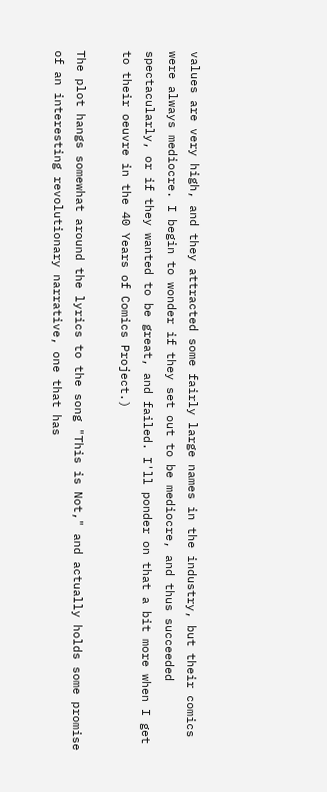values are very high, and they attracted some fairly large names in the industry, but their comics were always mediocre. I begin to wonder if they set out to be mediocre, and thus succeeded spectacularly, or if they wanted to be great, and failed. I'll ponder on that a bit more when I get to their oeuvre in the 40 Years of Comics Project.)

The plot hangs somewhat around the lyrics to the song "This is Not," and actually holds some promise of an interesting revolutionary narrative, one that has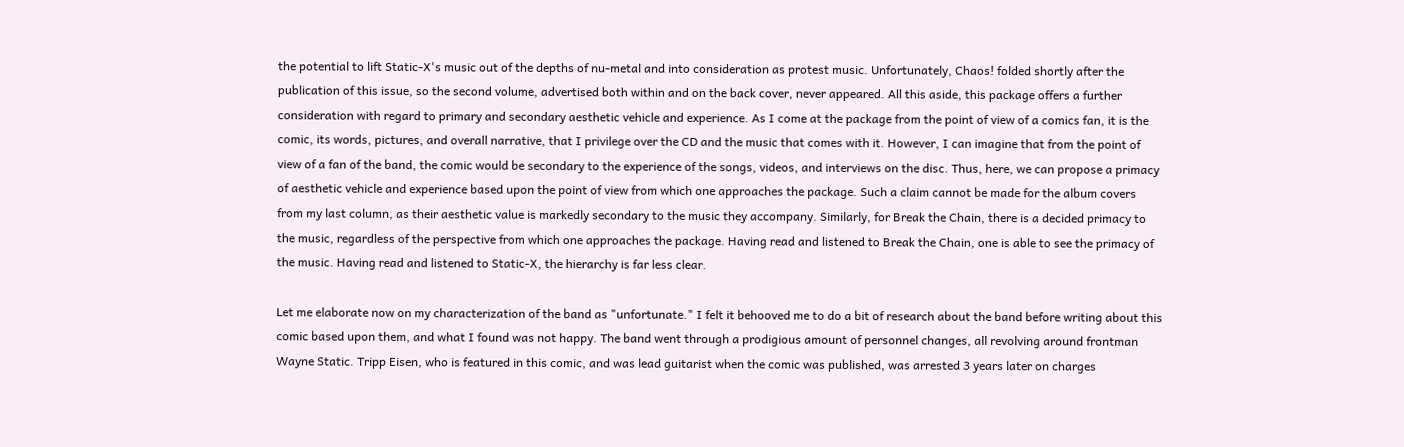the potential to lift Static-X's music out of the depths of nu-metal and into consideration as protest music. Unfortunately, Chaos! folded shortly after the publication of this issue, so the second volume, advertised both within and on the back cover, never appeared. All this aside, this package offers a further consideration with regard to primary and secondary aesthetic vehicle and experience. As I come at the package from the point of view of a comics fan, it is the comic, its words, pictures, and overall narrative, that I privilege over the CD and the music that comes with it. However, I can imagine that from the point of view of a fan of the band, the comic would be secondary to the experience of the songs, videos, and interviews on the disc. Thus, here, we can propose a primacy of aesthetic vehicle and experience based upon the point of view from which one approaches the package. Such a claim cannot be made for the album covers from my last column, as their aesthetic value is markedly secondary to the music they accompany. Similarly, for Break the Chain, there is a decided primacy to the music, regardless of the perspective from which one approaches the package. Having read and listened to Break the Chain, one is able to see the primacy of the music. Having read and listened to Static-X, the hierarchy is far less clear.

Let me elaborate now on my characterization of the band as "unfortunate." I felt it behooved me to do a bit of research about the band before writing about this comic based upon them, and what I found was not happy. The band went through a prodigious amount of personnel changes, all revolving around frontman Wayne Static. Tripp Eisen, who is featured in this comic, and was lead guitarist when the comic was published, was arrested 3 years later on charges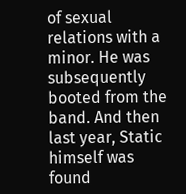of sexual relations with a minor. He was subsequently booted from the band. And then last year, Static himself was found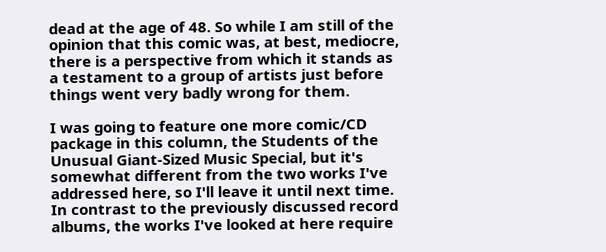dead at the age of 48. So while I am still of the opinion that this comic was, at best, mediocre, there is a perspective from which it stands as a testament to a group of artists just before things went very badly wrong for them.

I was going to feature one more comic/CD package in this column, the Students of the Unusual Giant-Sized Music Special, but it's somewhat different from the two works I've addressed here, so I'll leave it until next time. In contrast to the previously discussed record albums, the works I've looked at here require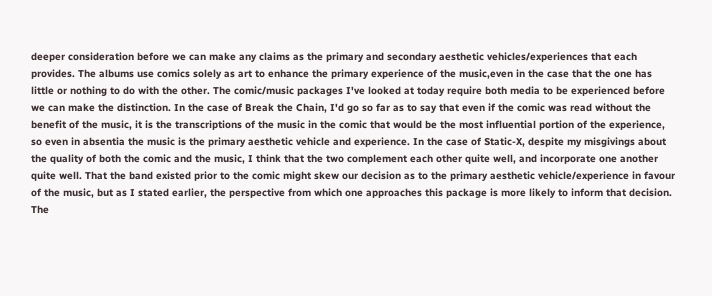deeper consideration before we can make any claims as the primary and secondary aesthetic vehicles/experiences that each provides. The albums use comics solely as art to enhance the primary experience of the music,even in the case that the one has little or nothing to do with the other. The comic/music packages I've looked at today require both media to be experienced before we can make the distinction. In the case of Break the Chain, I'd go so far as to say that even if the comic was read without the benefit of the music, it is the transcriptions of the music in the comic that would be the most influential portion of the experience, so even in absentia the music is the primary aesthetic vehicle and experience. In the case of Static-X, despite my misgivings about the quality of both the comic and the music, I think that the two complement each other quite well, and incorporate one another quite well. That the band existed prior to the comic might skew our decision as to the primary aesthetic vehicle/experience in favour of the music, but as I stated earlier, the perspective from which one approaches this package is more likely to inform that decision. The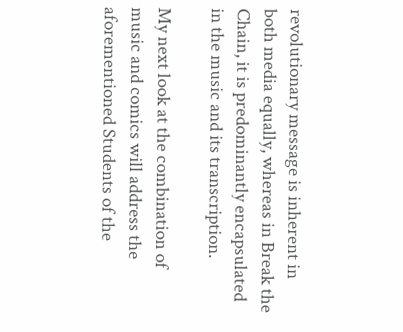revolutionary message is inherent in both media equally, whereas in Break the Chain, it is predominantly encapsulated in the music and its transcription.

My next look at the combination of music and comics will address the aforementioned Students of the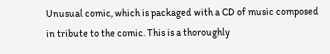Unusual comic, which is packaged with a CD of music composed in tribute to the comic. This is a thoroughly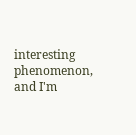interesting phenomenon, and I'm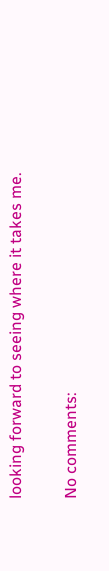looking forward to seeing where it takes me.

No comments: